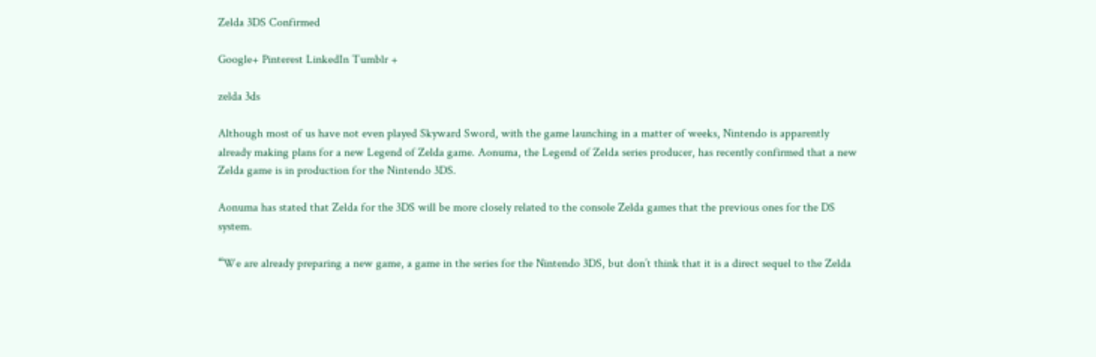Zelda 3DS Confirmed

Google+ Pinterest LinkedIn Tumblr +

zelda 3ds

Although most of us have not even played Skyward Sword, with the game launching in a matter of weeks, Nintendo is apparently already making plans for a new Legend of Zelda game. Aonuma, the Legend of Zelda series producer, has recently confirmed that a new Zelda game is in production for the Nintendo 3DS.

Aonuma has stated that Zelda for the 3DS will be more closely related to the console Zelda games that the previous ones for the DS system.

“We are already preparing a new game, a game in the series for the Nintendo 3DS, but don’t think that it is a direct sequel to the Zelda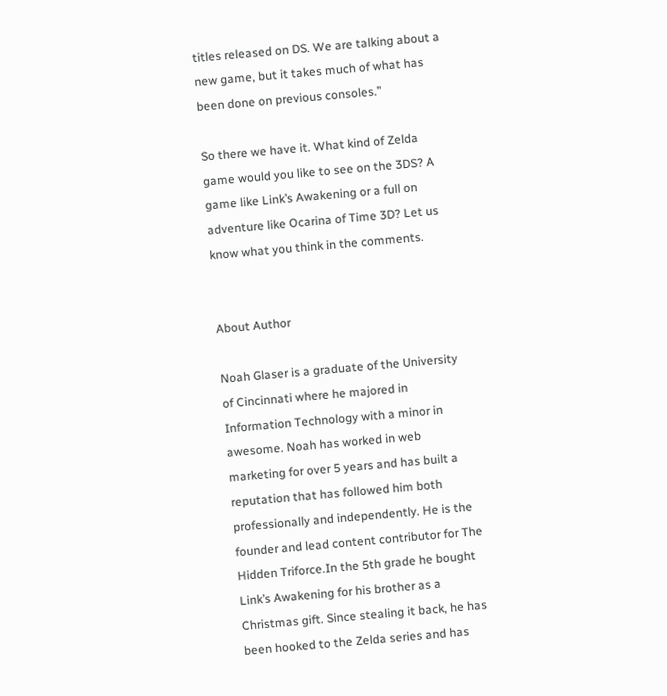titles released on DS. We are talking about a new game, but it takes much of what has been done on previous consoles.”

So there we have it. What kind of Zelda game would you like to see on the 3DS? A game like Link’s Awakening or a full on adventure like Ocarina of Time 3D? Let us know what you think in the comments.


About Author

Noah Glaser is a graduate of the University of Cincinnati where he majored in Information Technology with a minor in awesome. Noah has worked in web marketing for over 5 years and has built a reputation that has followed him both professionally and independently. He is the founder and lead content contributor for The Hidden Triforce.In the 5th grade he bought Link’s Awakening for his brother as a Christmas gift. Since stealing it back, he has been hooked to the Zelda series and has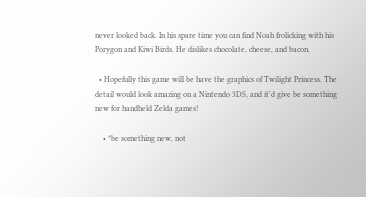never looked back. In his spare time you can find Noah frolicking with his Porygon and Kiwi Birds. He dislikes chocolate, cheese, and bacon.

  • Hopefully this game will be have the graphics of Twilight Princess. The detail would look amazing on a Nintendo 3DS, and it'd give be something new for handheld Zelda games!

    • *be something new, not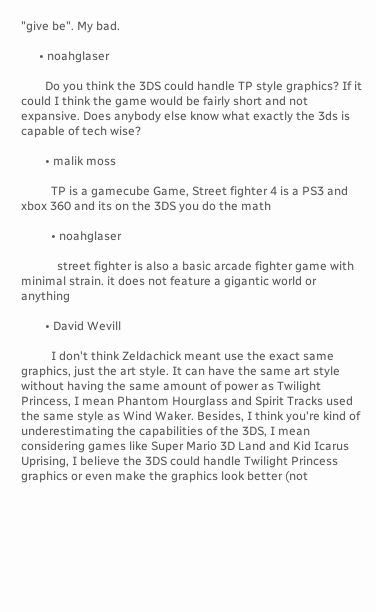"give be". My bad.

      • noahglaser

        Do you think the 3DS could handle TP style graphics? If it could I think the game would be fairly short and not expansive. Does anybody else know what exactly the 3ds is capable of tech wise?

        • malik moss

          TP is a gamecube Game, Street fighter 4 is a PS3 and xbox 360 and its on the 3DS you do the math

          • noahglaser

            street fighter is also a basic arcade fighter game with minimal strain. it does not feature a gigantic world or anything

        • David Wevill

          I don't think Zeldachick meant use the exact same graphics, just the art style. It can have the same art style without having the same amount of power as Twilight Princess, I mean Phantom Hourglass and Spirit Tracks used the same style as Wind Waker. Besides, I think you're kind of underestimating the capabilities of the 3DS, I mean considering games like Super Mario 3D Land and Kid Icarus Uprising, I believe the 3DS could handle Twilight Princess graphics or even make the graphics look better (not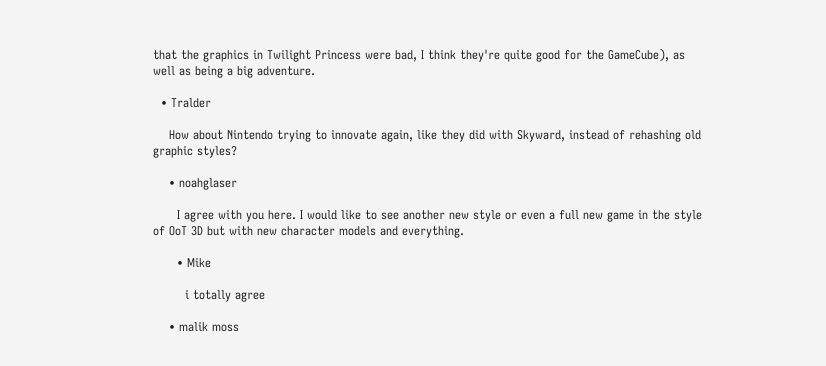that the graphics in Twilight Princess were bad, I think they're quite good for the GameCube), as well as being a big adventure.

  • Tralder

    How about Nintendo trying to innovate again, like they did with Skyward, instead of rehashing old graphic styles?

    • noahglaser

      I agree with you here. I would like to see another new style or even a full new game in the style of OoT 3D but with new character models and everything.

      • Mike

        i totally agree

    • malik moss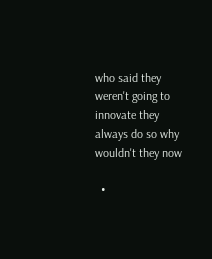who said they weren't going to innovate they always do so why wouldn't they now

  •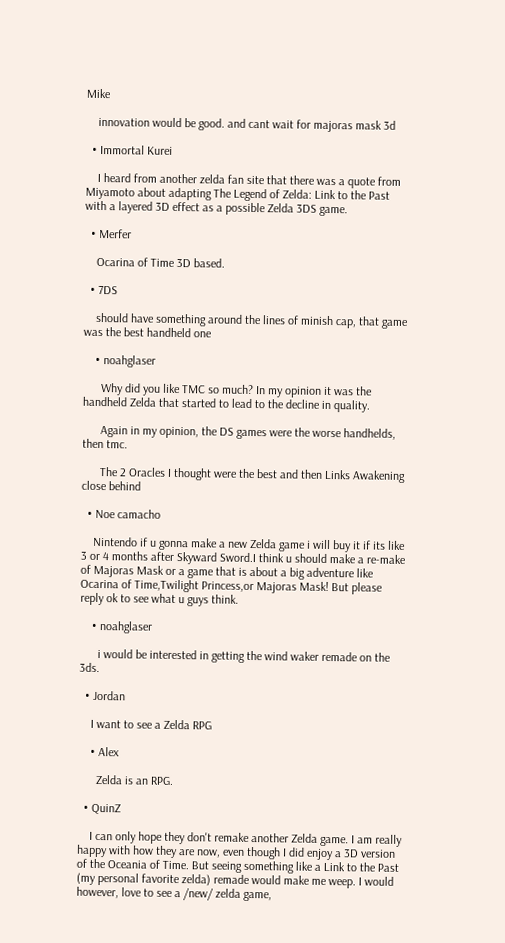Mike

    innovation would be good. and cant wait for majoras mask 3d

  • Immortal Kurei

    I heard from another zelda fan site that there was a quote from Miyamoto about adapting The Legend of Zelda: Link to the Past with a layered 3D effect as a possible Zelda 3DS game.

  • Merfer

    Ocarina of Time 3D based.

  • 7DS

    should have something around the lines of minish cap, that game was the best handheld one

    • noahglaser

      Why did you like TMC so much? In my opinion it was the handheld Zelda that started to lead to the decline in quality.

      Again in my opinion, the DS games were the worse handhelds, then tmc.

      The 2 Oracles I thought were the best and then Links Awakening close behind

  • Noe camacho

    Nintendo if u gonna make a new Zelda game i will buy it if its like 3 or 4 months after Skyward Sword.I think u should make a re-make of Majoras Mask or a game that is about a big adventure like Ocarina of Time,Twilight Princess,or Majoras Mask! But please reply ok to see what u guys think.

    • noahglaser

      i would be interested in getting the wind waker remade on the 3ds.

  • Jordan

    I want to see a Zelda RPG

    • Alex

      Zelda is an RPG.

  • QuinZ

    I can only hope they don't remake another Zelda game. I am really happy with how they are now, even though I did enjoy a 3D version of the Oceania of Time. But seeing something like a Link to the Past (my personal favorite zelda) remade would make me weep. I would however, love to see a /new/ zelda game,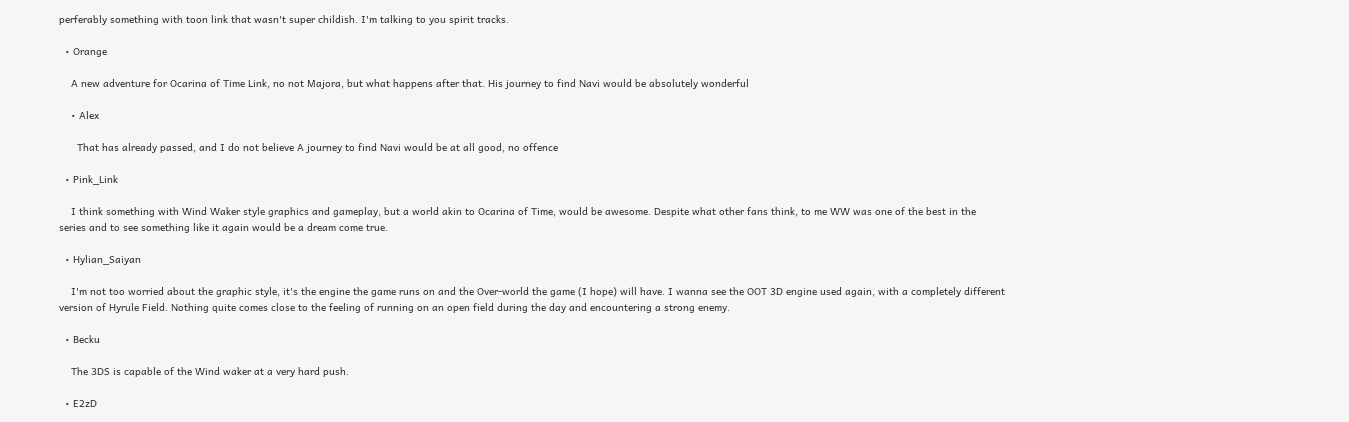perferably something with toon link that wasn't super childish. I'm talking to you spirit tracks.

  • Orange

    A new adventure for Ocarina of Time Link, no not Majora, but what happens after that. His journey to find Navi would be absolutely wonderful

    • Alex

      That has already passed, and I do not believe A journey to find Navi would be at all good, no offence

  • Pink_Link

    I think something with Wind Waker style graphics and gameplay, but a world akin to Ocarina of Time, would be awesome. Despite what other fans think, to me WW was one of the best in the series and to see something like it again would be a dream come true.

  • Hylian_Saiyan

    I'm not too worried about the graphic style, it's the engine the game runs on and the Over-world the game (I hope) will have. I wanna see the OOT 3D engine used again, with a completely different version of Hyrule Field. Nothing quite comes close to the feeling of running on an open field during the day and encountering a strong enemy.

  • Becku

    The 3DS is capable of the Wind waker at a very hard push.

  • E2zD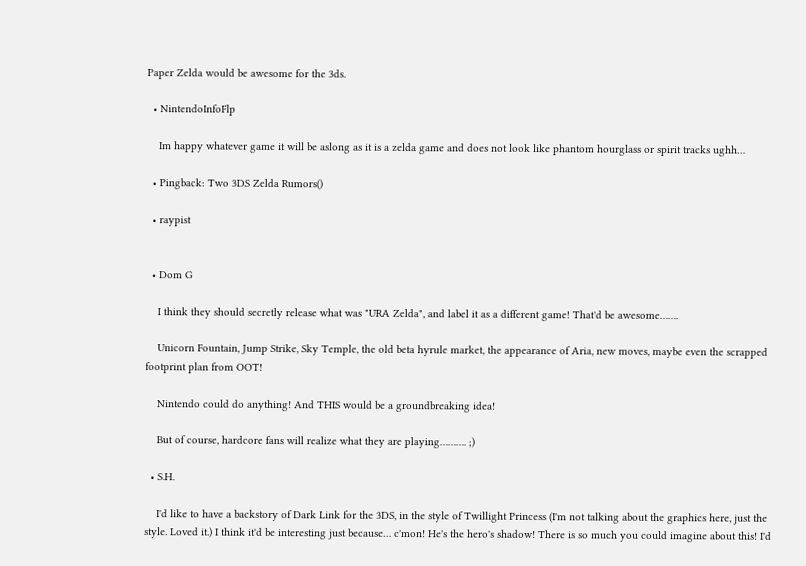Paper Zelda would be awesome for the 3ds.

  • NintendoInfoFlp

    Im happy whatever game it will be aslong as it is a zelda game and does not look like phantom hourglass or spirit tracks ughh…

  • Pingback: Two 3DS Zelda Rumors()

  • raypist


  • Dom G

    I think they should secretly release what was "URA Zelda", and label it as a different game! That'd be awesome…….

    Unicorn Fountain, Jump Strike, Sky Temple, the old beta hyrule market, the appearance of Aria, new moves, maybe even the scrapped footprint plan from OOT!

    Nintendo could do anything! And THIS would be a groundbreaking idea!

    But of course, hardcore fans will realize what they are playing………. ;)

  • S.H.

    I'd like to have a backstory of Dark Link for the 3DS, in the style of Twillight Princess (I'm not talking about the graphics here, just the style. Loved it.) I think it'd be interesting just because… c'mon! He's the hero's shadow! There is so much you could imagine about this! I'd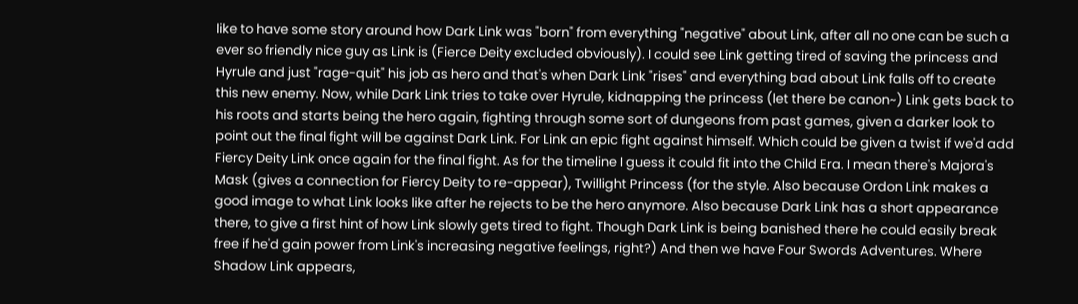like to have some story around how Dark Link was "born" from everything "negative" about Link, after all no one can be such a ever so friendly nice guy as Link is (Fierce Deity excluded obviously). I could see Link getting tired of saving the princess and Hyrule and just "rage-quit" his job as hero and that's when Dark Link "rises" and everything bad about Link falls off to create this new enemy. Now, while Dark Link tries to take over Hyrule, kidnapping the princess (let there be canon~) Link gets back to his roots and starts being the hero again, fighting through some sort of dungeons from past games, given a darker look to point out the final fight will be against Dark Link. For Link an epic fight against himself. Which could be given a twist if we'd add Fiercy Deity Link once again for the final fight. As for the timeline I guess it could fit into the Child Era. I mean there's Majora's Mask (gives a connection for Fiercy Deity to re-appear), Twillight Princess (for the style. Also because Ordon Link makes a good image to what Link looks like after he rejects to be the hero anymore. Also because Dark Link has a short appearance there, to give a first hint of how Link slowly gets tired to fight. Though Dark Link is being banished there he could easily break free if he'd gain power from Link's increasing negative feelings, right?) And then we have Four Swords Adventures. Where Shadow Link appears,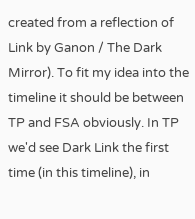created from a reflection of Link by Ganon / The Dark Mirror). To fit my idea into the timeline it should be between TP and FSA obviously. In TP we'd see Dark Link the first time (in this timeline), in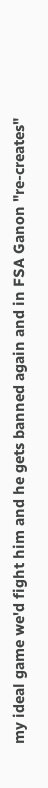my ideal game we'd fight him and he gets banned again and in FSA Ganon "re-creates"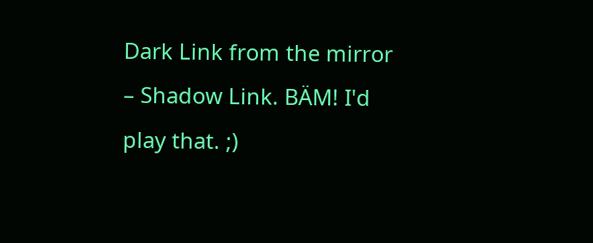Dark Link from the mirror – Shadow Link. BÄM! I'd play that. ;)